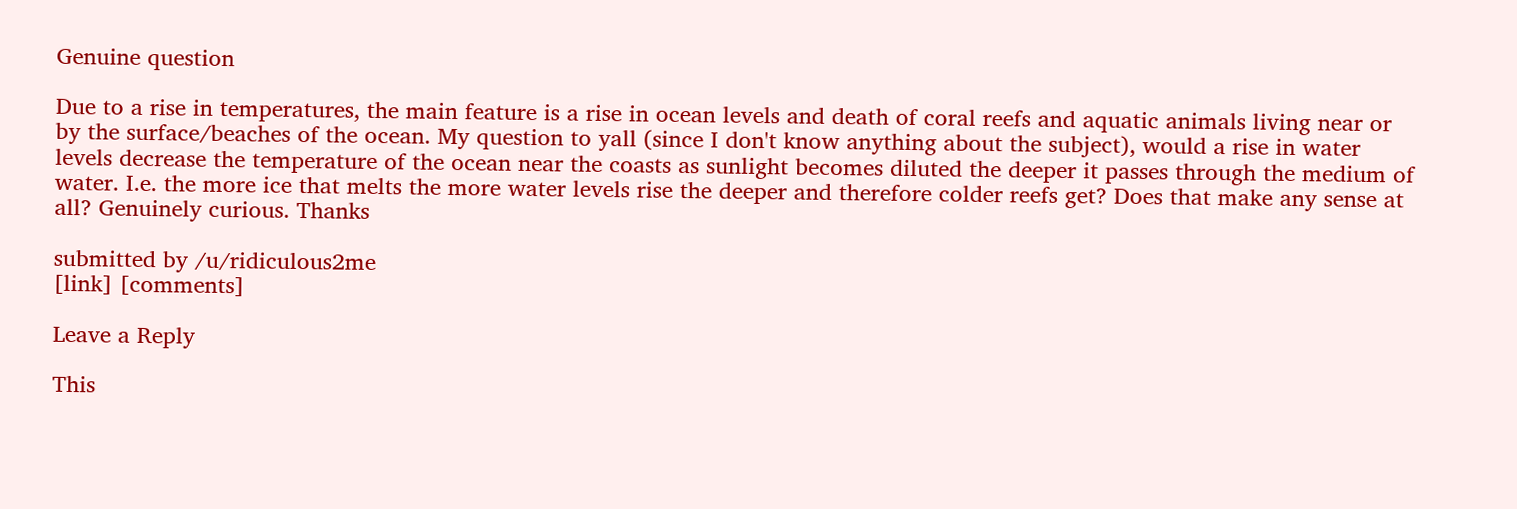Genuine question

Due to a rise in temperatures, the main feature is a rise in ocean levels and death of coral reefs and aquatic animals living near or by the surface/beaches of the ocean. My question to yall (since I don't know anything about the subject), would a rise in water levels decrease the temperature of the ocean near the coasts as sunlight becomes diluted the deeper it passes through the medium of water. I.e. the more ice that melts the more water levels rise the deeper and therefore colder reefs get? Does that make any sense at all? Genuinely curious. Thanks

submitted by /u/ridiculous2me
[link] [comments]

Leave a Reply

This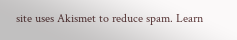site uses Akismet to reduce spam. Learn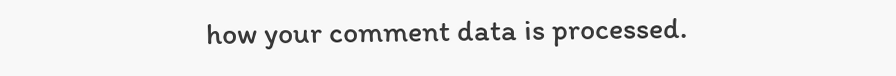how your comment data is processed.